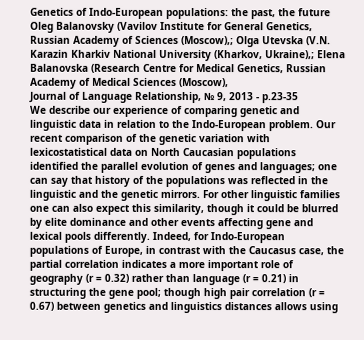Genetics of Indo-European populations: the past, the future
Oleg Balanovsky (Vavilov Institute for General Genetics, Russian Academy of Sciences (Moscow),; Olga Utevska (V.N. Karazin Kharkiv National University (Kharkov, Ukraine),; Elena Balanovska (Research Centre for Medical Genetics, Russian Academy of Medical Sciences (Moscow),
Journal of Language Relationship, № 9, 2013 - p.23-35
We describe our experience of comparing genetic and linguistic data in relation to the Indo-European problem. Our recent comparison of the genetic variation with lexicostatistical data on North Caucasian populations identified the parallel evolution of genes and languages; one can say that history of the populations was reflected in the linguistic and the genetic mirrors. For other linguistic families one can also expect this similarity, though it could be blurred by elite dominance and other events affecting gene and lexical pools differently. Indeed, for Indo-European populations of Europe, in contrast with the Caucasus case, the partial correlation indicates a more important role of geography (r = 0.32) rather than language (r = 0.21) in structuring the gene pool; though high pair correlation (r = 0.67) between genetics and linguistics distances allows using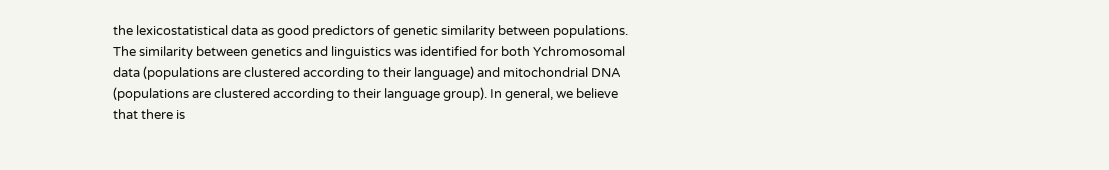the lexicostatistical data as good predictors of genetic similarity between populations. The similarity between genetics and linguistics was identified for both Ychromosomal data (populations are clustered according to their language) and mitochondrial DNA (populations are clustered according to their language group). In general, we believe that there is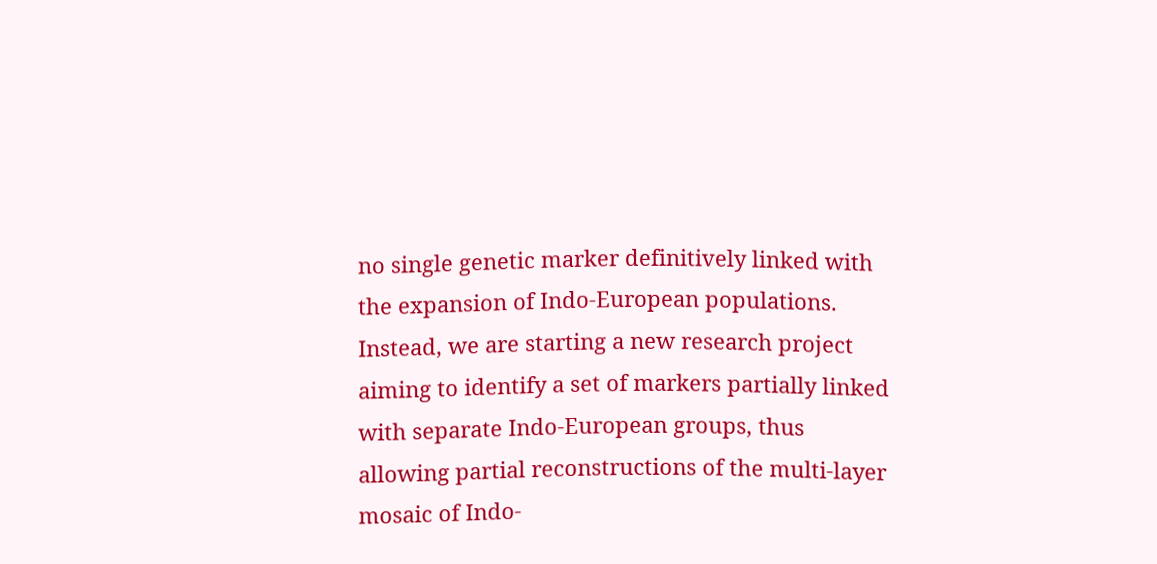no single genetic marker definitively linked with the expansion of Indo-European populations. Instead, we are starting a new research project aiming to identify a set of markers partially linked with separate Indo-European groups, thus allowing partial reconstructions of the multi-layer mosaic of Indo-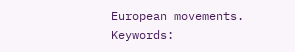European movements.
Keywords: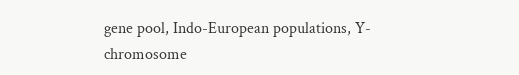gene pool, Indo-European populations, Y-chromosome